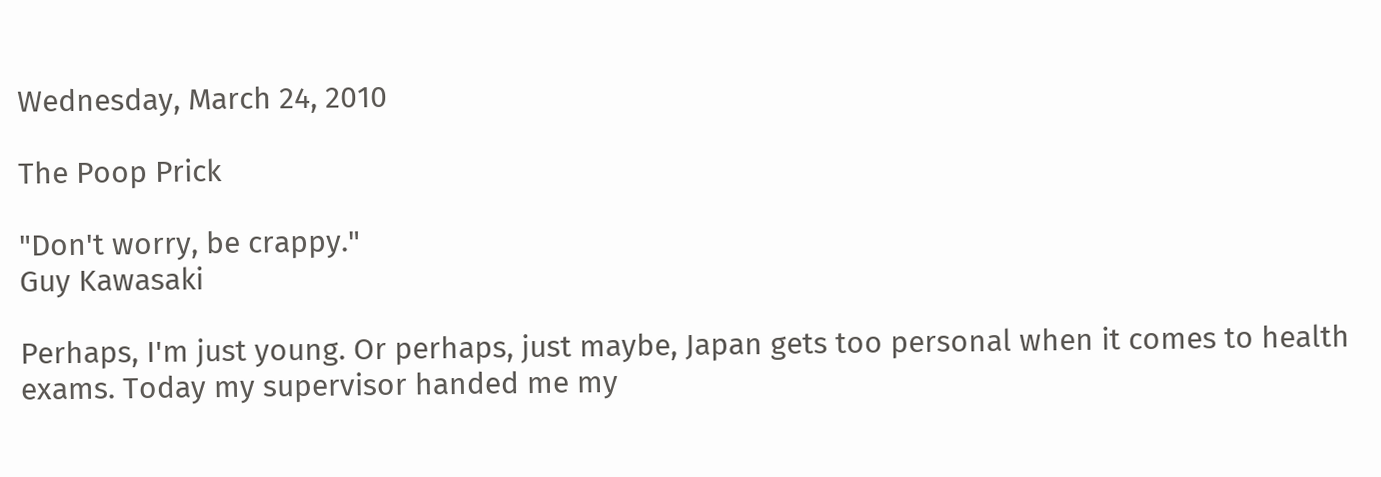Wednesday, March 24, 2010

The Poop Prick

"Don't worry, be crappy."
Guy Kawasaki

Perhaps, I'm just young. Or perhaps, just maybe, Japan gets too personal when it comes to health exams. Today my supervisor handed me my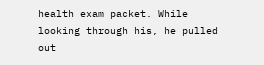health exam packet. While looking through his, he pulled out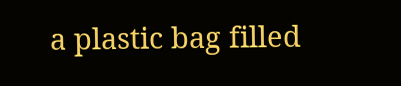a plastic bag filled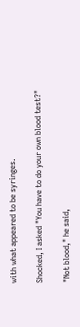with what appeared to be syringes.

Shocked, I asked "You have to do your own blood test?"

"Not blood," he said,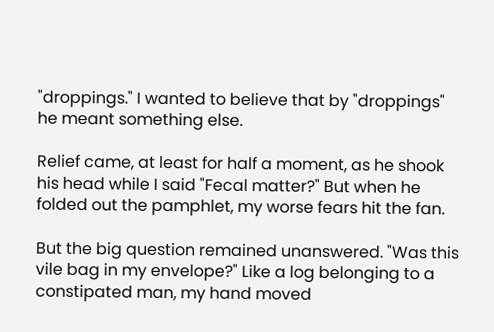"droppings." I wanted to believe that by "droppings" he meant something else.

Relief came, at least for half a moment, as he shook his head while I said "Fecal matter?" But when he folded out the pamphlet, my worse fears hit the fan.

But the big question remained unanswered. "Was this vile bag in my envelope?" Like a log belonging to a constipated man, my hand moved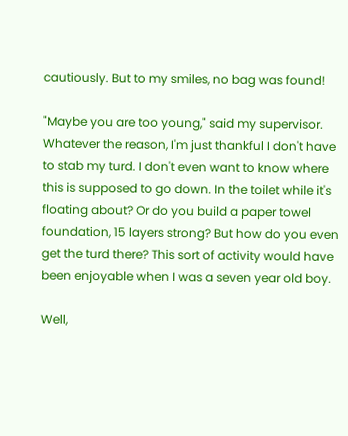cautiously. But to my smiles, no bag was found!

"Maybe you are too young," said my supervisor. Whatever the reason, I'm just thankful I don't have to stab my turd. I don't even want to know where this is supposed to go down. In the toilet while it's floating about? Or do you build a paper towel foundation, 15 layers strong? But how do you even get the turd there? This sort of activity would have been enjoyable when I was a seven year old boy.

Well,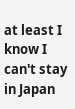at least I know I can't stay in Japan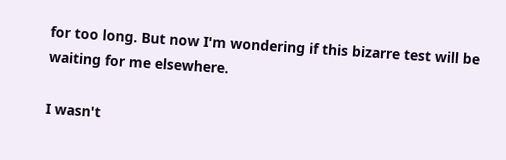for too long. But now I'm wondering if this bizarre test will be waiting for me elsewhere.

I wasn't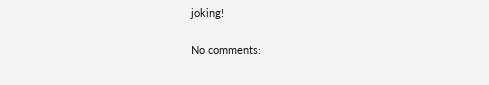joking!

No comments: